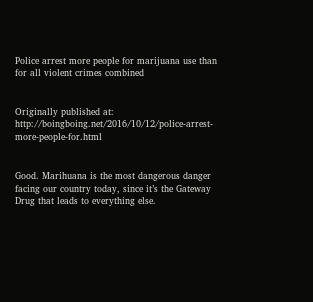Police arrest more people for marijuana use than for all violent crimes combined


Originally published at: http://boingboing.net/2016/10/12/police-arrest-more-people-for.html


Good. Marihuana is the most dangerous danger facing our country today, since it’s the Gateway Drug that leads to everything else.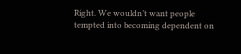Right. We wouldn’t want people tempted into becoming dependent on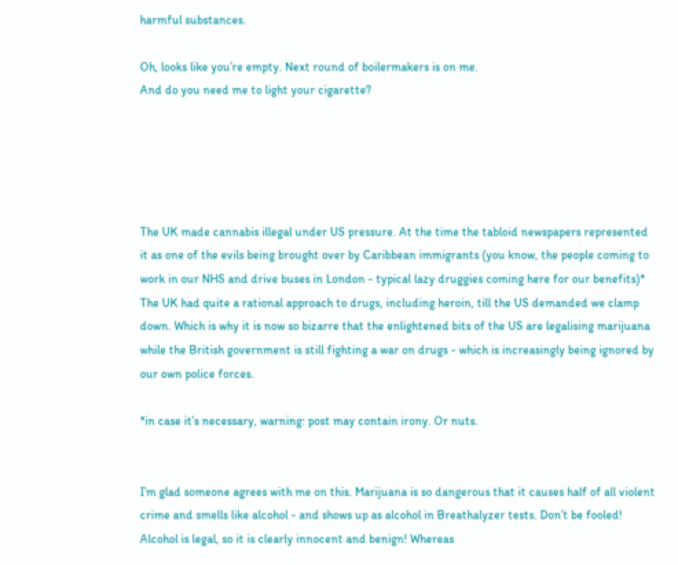harmful substances.

Oh, looks like you’re empty. Next round of boilermakers is on me.
And do you need me to light your cigarette?





The UK made cannabis illegal under US pressure. At the time the tabloid newspapers represented it as one of the evils being brought over by Caribbean immigrants (you know, the people coming to work in our NHS and drive buses in London - typical lazy druggies coming here for our benefits)*
The UK had quite a rational approach to drugs, including heroin, till the US demanded we clamp down. Which is why it is now so bizarre that the enlightened bits of the US are legalising marijuana while the British government is still fighting a war on drugs - which is increasingly being ignored by our own police forces.

*in case it’s necessary, warning: post may contain irony. Or nuts.


I’m glad someone agrees with me on this. Marijuana is so dangerous that it causes half of all violent crime and smells like alcohol - and shows up as alcohol in Breathalyzer tests. Don’t be fooled! Alcohol is legal, so it is clearly innocent and benign! Whereas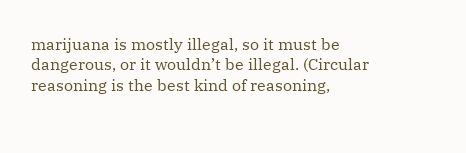marijuana is mostly illegal, so it must be dangerous, or it wouldn’t be illegal. (Circular reasoning is the best kind of reasoning,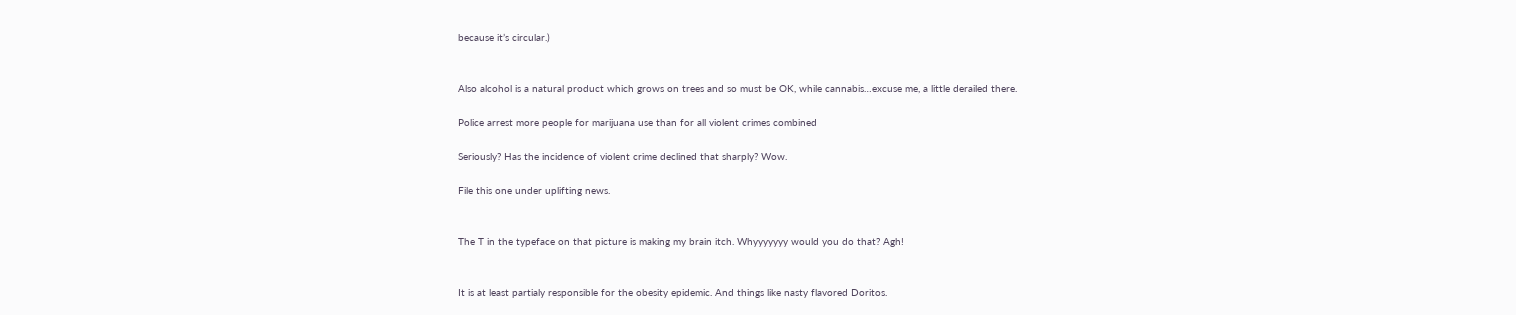because it’s circular.)


Also alcohol is a natural product which grows on trees and so must be OK, while cannabis…excuse me, a little derailed there.

Police arrest more people for marijuana use than for all violent crimes combined

Seriously? Has the incidence of violent crime declined that sharply? Wow.

File this one under uplifting news.


The T in the typeface on that picture is making my brain itch. Whyyyyyyy would you do that? Agh!


It is at least partialy responsible for the obesity epidemic. And things like nasty flavored Doritos.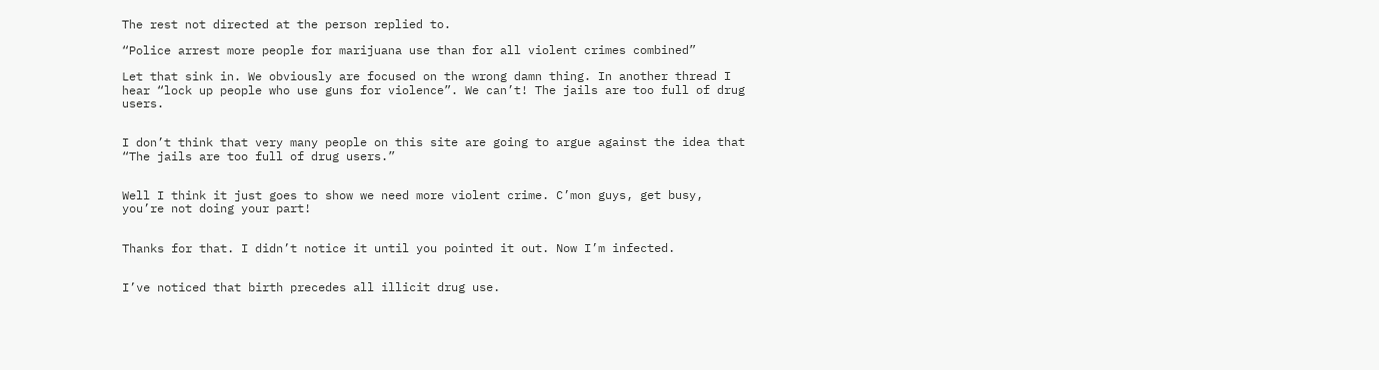The rest not directed at the person replied to.

“Police arrest more people for marijuana use than for all violent crimes combined”

Let that sink in. We obviously are focused on the wrong damn thing. In another thread I hear “lock up people who use guns for violence”. We can’t! The jails are too full of drug users.


I don’t think that very many people on this site are going to argue against the idea that “The jails are too full of drug users.”


Well I think it just goes to show we need more violent crime. C’mon guys, get busy, you’re not doing your part!


Thanks for that. I didn’t notice it until you pointed it out. Now I’m infected.


I’ve noticed that birth precedes all illicit drug use.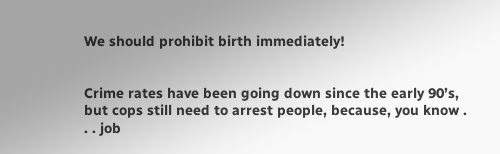We should prohibit birth immediately!


Crime rates have been going down since the early 90’s, but cops still need to arrest people, because, you know . . . job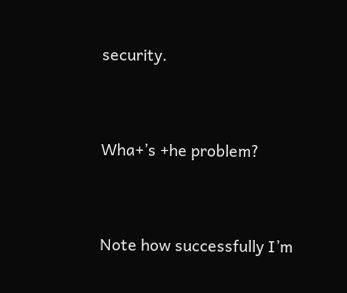security.


Wha+’s +he problem?


Note how successfully I’m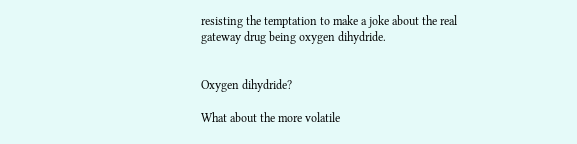resisting the temptation to make a joke about the real gateway drug being oxygen dihydride.


Oxygen dihydride?

What about the more volatile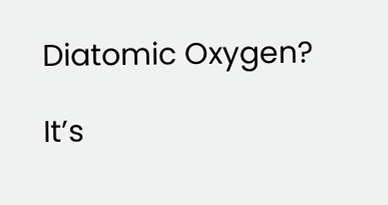Diatomic Oxygen?

It’s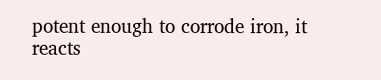potent enough to corrode iron, it reacts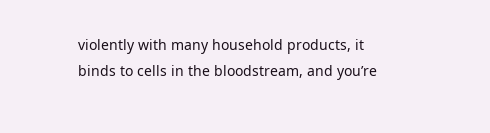violently with many household products, it binds to cells in the bloodstream, and you’re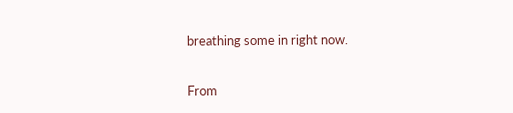breathing some in right now.


From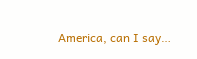America, can I say…